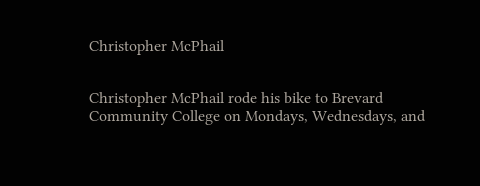Christopher McPhail


Christopher McPhail rode his bike to Brevard Community College on Mondays, Wednesdays, and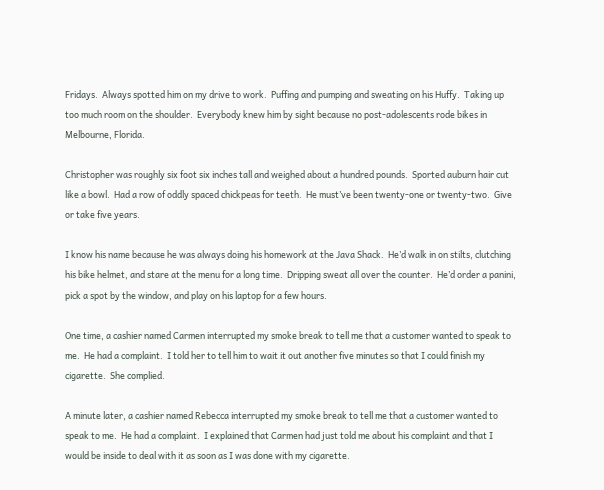Fridays.  Always spotted him on my drive to work.  Puffing and pumping and sweating on his Huffy.  Taking up too much room on the shoulder.  Everybody knew him by sight because no post-adolescents rode bikes in Melbourne, Florida.

Christopher was roughly six foot six inches tall and weighed about a hundred pounds.  Sported auburn hair cut like a bowl.  Had a row of oddly spaced chickpeas for teeth.  He must’ve been twenty-one or twenty-two.  Give or take five years.

I know his name because he was always doing his homework at the Java Shack.  He’d walk in on stilts, clutching his bike helmet, and stare at the menu for a long time.  Dripping sweat all over the counter.  He’d order a panini, pick a spot by the window, and play on his laptop for a few hours.

One time, a cashier named Carmen interrupted my smoke break to tell me that a customer wanted to speak to me.  He had a complaint.  I told her to tell him to wait it out another five minutes so that I could finish my cigarette.  She complied.

A minute later, a cashier named Rebecca interrupted my smoke break to tell me that a customer wanted to speak to me.  He had a complaint.  I explained that Carmen had just told me about his complaint and that I would be inside to deal with it as soon as I was done with my cigarette.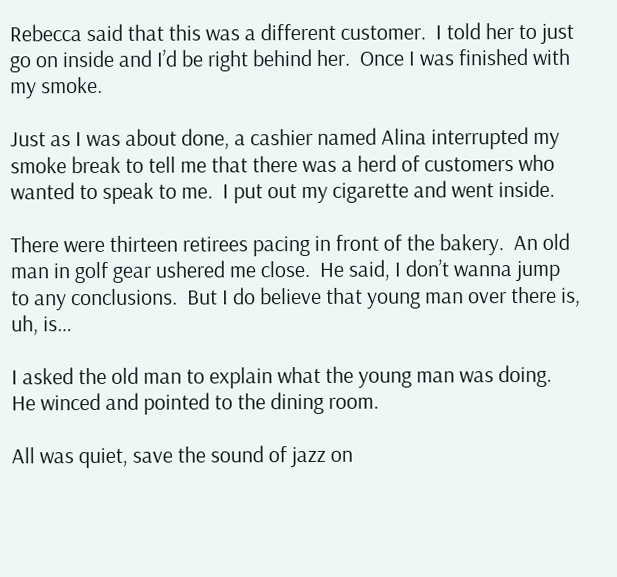Rebecca said that this was a different customer.  I told her to just go on inside and I’d be right behind her.  Once I was finished with my smoke.

Just as I was about done, a cashier named Alina interrupted my smoke break to tell me that there was a herd of customers who wanted to speak to me.  I put out my cigarette and went inside.

There were thirteen retirees pacing in front of the bakery.  An old man in golf gear ushered me close.  He said, I don’t wanna jump to any conclusions.  But I do believe that young man over there is, uh, is…

I asked the old man to explain what the young man was doing.  He winced and pointed to the dining room.

All was quiet, save the sound of jazz on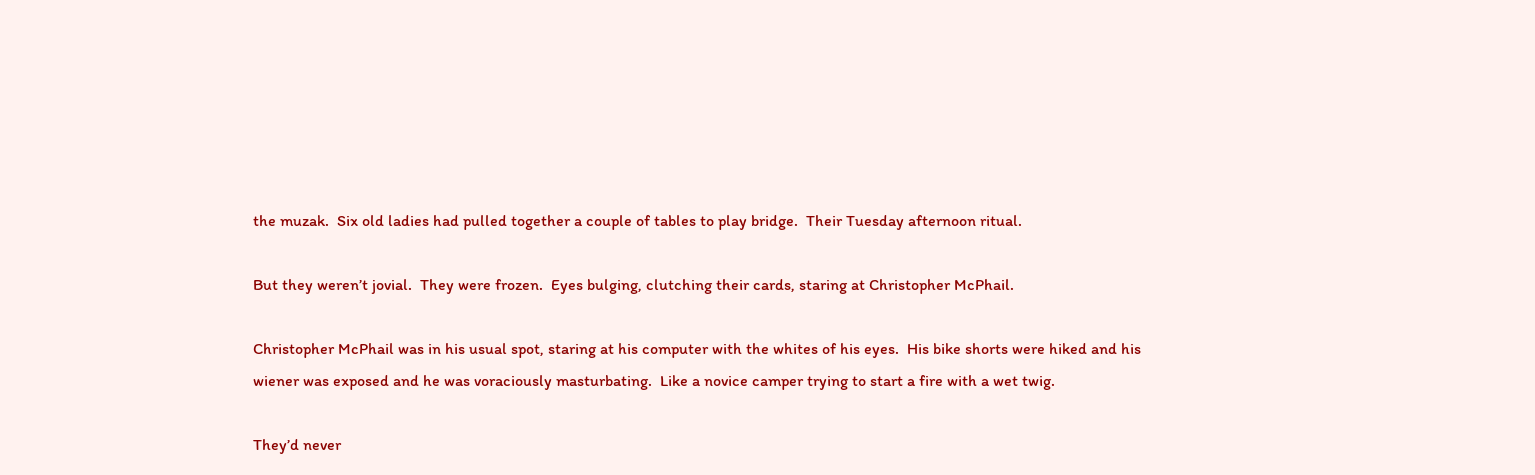the muzak.  Six old ladies had pulled together a couple of tables to play bridge.  Their Tuesday afternoon ritual.

But they weren’t jovial.  They were frozen.  Eyes bulging, clutching their cards, staring at Christopher McPhail.

Christopher McPhail was in his usual spot, staring at his computer with the whites of his eyes.  His bike shorts were hiked and his wiener was exposed and he was voraciously masturbating.  Like a novice camper trying to start a fire with a wet twig.

They’d never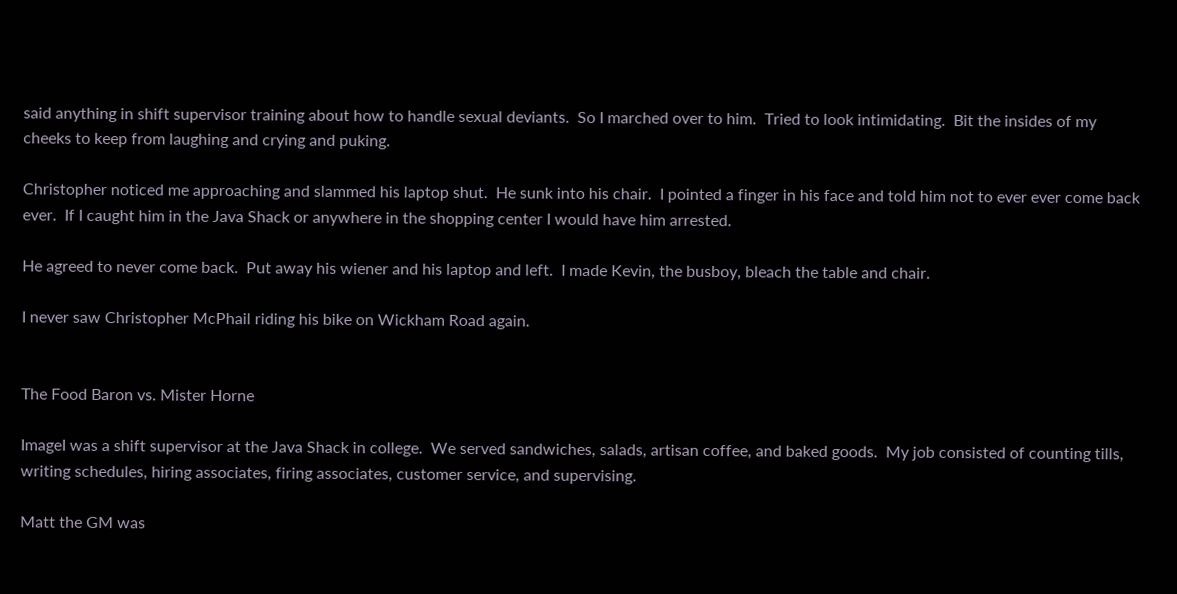said anything in shift supervisor training about how to handle sexual deviants.  So I marched over to him.  Tried to look intimidating.  Bit the insides of my cheeks to keep from laughing and crying and puking.

Christopher noticed me approaching and slammed his laptop shut.  He sunk into his chair.  I pointed a finger in his face and told him not to ever ever come back ever.  If I caught him in the Java Shack or anywhere in the shopping center I would have him arrested.

He agreed to never come back.  Put away his wiener and his laptop and left.  I made Kevin, the busboy, bleach the table and chair.

I never saw Christopher McPhail riding his bike on Wickham Road again.


The Food Baron vs. Mister Horne

ImageI was a shift supervisor at the Java Shack in college.  We served sandwiches, salads, artisan coffee, and baked goods.  My job consisted of counting tills, writing schedules, hiring associates, firing associates, customer service, and supervising.

Matt the GM was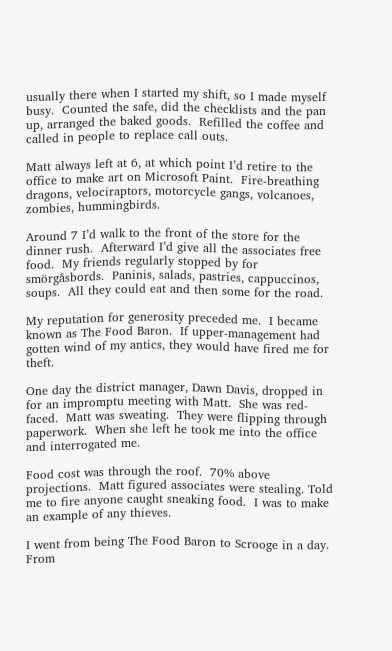usually there when I started my shift, so I made myself busy.  Counted the safe, did the checklists and the pan up, arranged the baked goods.  Refilled the coffee and called in people to replace call outs.

Matt always left at 6, at which point I’d retire to the office to make art on Microsoft Paint.  Fire-breathing dragons, velociraptors, motorcycle gangs, volcanoes, zombies, hummingbirds.

Around 7 I’d walk to the front of the store for the dinner rush.  Afterward I’d give all the associates free food.  My friends regularly stopped by for smörgåsbords.  Paninis, salads, pastries, cappuccinos, soups.  All they could eat and then some for the road.

My reputation for generosity preceded me.  I became known as The Food Baron.  If upper-management had gotten wind of my antics, they would have fired me for theft.

One day the district manager, Dawn Davis, dropped in for an impromptu meeting with Matt.  She was red-faced.  Matt was sweating.  They were flipping through paperwork.  When she left he took me into the office and interrogated me.

Food cost was through the roof.  70% above projections.  Matt figured associates were stealing. Told me to fire anyone caught sneaking food.  I was to make an example of any thieves.

I went from being The Food Baron to Scrooge in a day.  From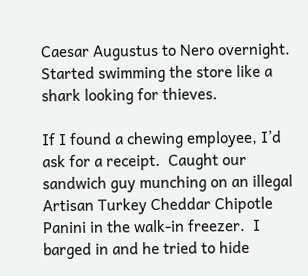Caesar Augustus to Nero overnight.  Started swimming the store like a shark looking for thieves.

If I found a chewing employee, I’d ask for a receipt.  Caught our sandwich guy munching on an illegal Artisan Turkey Cheddar Chipotle Panini in the walk-in freezer.  I barged in and he tried to hide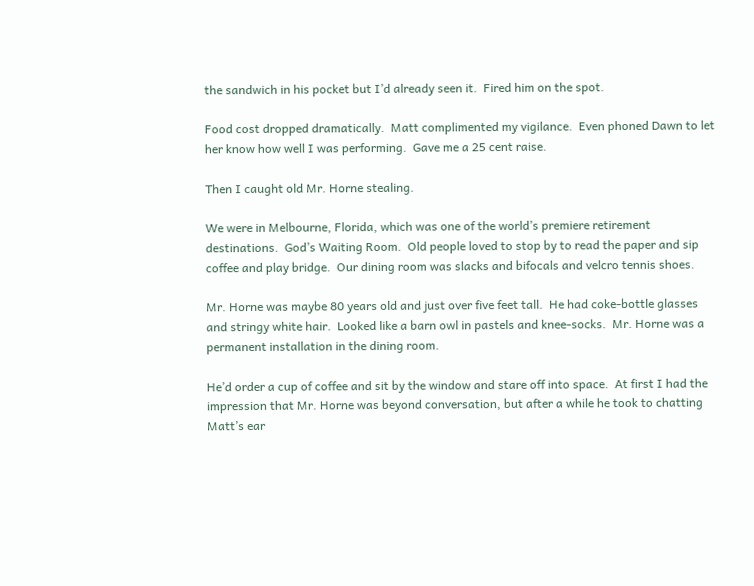the sandwich in his pocket but I’d already seen it.  Fired him on the spot.

Food cost dropped dramatically.  Matt complimented my vigilance.  Even phoned Dawn to let her know how well I was performing.  Gave me a 25 cent raise.

Then I caught old Mr. Horne stealing.

We were in Melbourne, Florida, which was one of the world’s premiere retirement destinations.  God’s Waiting Room.  Old people loved to stop by to read the paper and sip coffee and play bridge.  Our dining room was slacks and bifocals and velcro tennis shoes.

Mr. Horne was maybe 80 years old and just over five feet tall.  He had coke-bottle glasses and stringy white hair.  Looked like a barn owl in pastels and knee-socks.  Mr. Horne was a permanent installation in the dining room.

He’d order a cup of coffee and sit by the window and stare off into space.  At first I had the impression that Mr. Horne was beyond conversation, but after a while he took to chatting Matt’s ear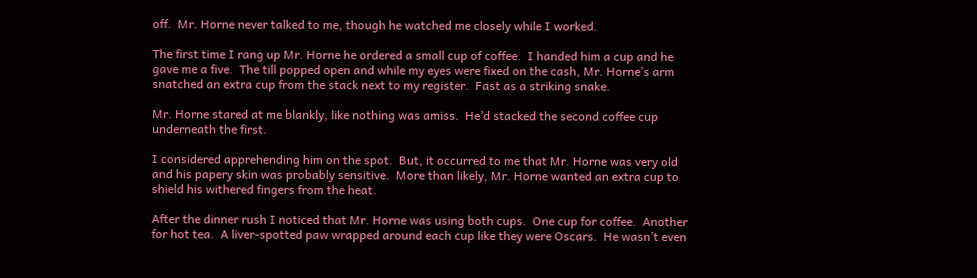off.  Mr. Horne never talked to me, though he watched me closely while I worked.

The first time I rang up Mr. Horne he ordered a small cup of coffee.  I handed him a cup and he gave me a five.  The till popped open and while my eyes were fixed on the cash, Mr. Horne’s arm snatched an extra cup from the stack next to my register.  Fast as a striking snake.

Mr. Horne stared at me blankly, like nothing was amiss.  He’d stacked the second coffee cup underneath the first.

I considered apprehending him on the spot.  But, it occurred to me that Mr. Horne was very old and his papery skin was probably sensitive.  More than likely, Mr. Horne wanted an extra cup to shield his withered fingers from the heat.

After the dinner rush I noticed that Mr. Horne was using both cups.  One cup for coffee.  Another for hot tea.  A liver-spotted paw wrapped around each cup like they were Oscars.  He wasn’t even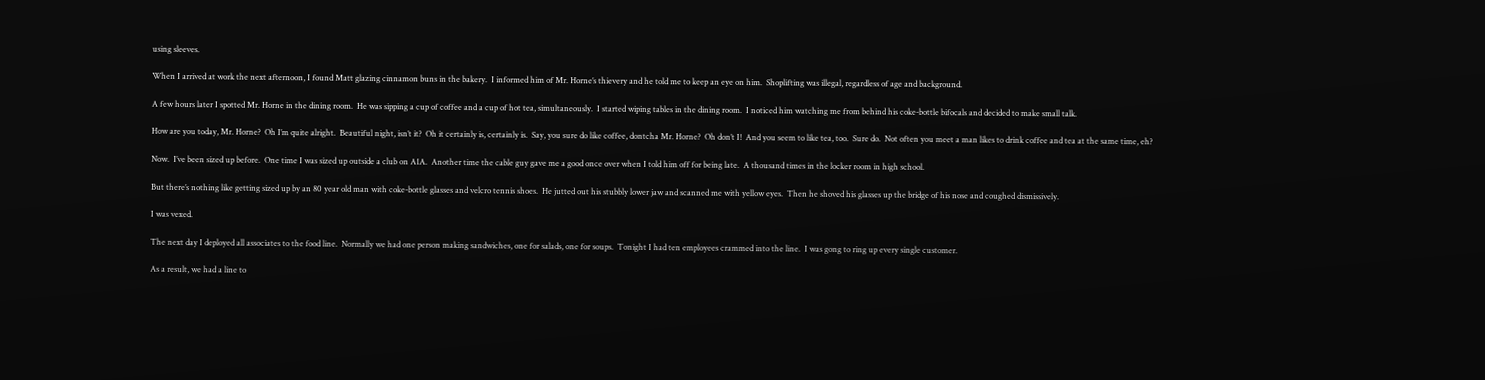using sleeves.

When I arrived at work the next afternoon, I found Matt glazing cinnamon buns in the bakery.  I informed him of Mr. Horne’s thievery and he told me to keep an eye on him.  Shoplifting was illegal, regardless of age and background.

A few hours later I spotted Mr. Horne in the dining room.  He was sipping a cup of coffee and a cup of hot tea, simultaneously.  I started wiping tables in the dining room.  I noticed him watching me from behind his coke-bottle bifocals and decided to make small talk.

How are you today, Mr. Horne?  Oh I’m quite alright.  Beautiful night, isn’t it?  Oh it certainly is, certainly is.  Say, you sure do like coffee, dontcha Mr. Horne?  Oh don’t I!  And you seem to like tea, too.  Sure do.  Not often you meet a man likes to drink coffee and tea at the same time, eh?

Now.  I’ve been sized up before.  One time I was sized up outside a club on A1A.  Another time the cable guy gave me a good once over when I told him off for being late.  A thousand times in the locker room in high school.

But there’s nothing like getting sized up by an 80 year old man with coke-bottle glasses and velcro tennis shoes.  He jutted out his stubbly lower jaw and scanned me with yellow eyes.  Then he shoved his glasses up the bridge of his nose and coughed dismissively.

I was vexed.

The next day I deployed all associates to the food line.  Normally we had one person making sandwiches, one for salads, one for soups.  Tonight I had ten employees crammed into the line.  I was gong to ring up every single customer.

As a result, we had a line to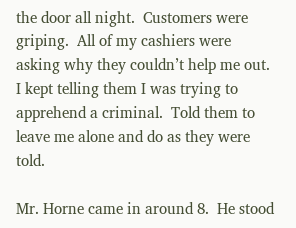the door all night.  Customers were griping.  All of my cashiers were asking why they couldn’t help me out.  I kept telling them I was trying to apprehend a criminal.  Told them to leave me alone and do as they were told.

Mr. Horne came in around 8.  He stood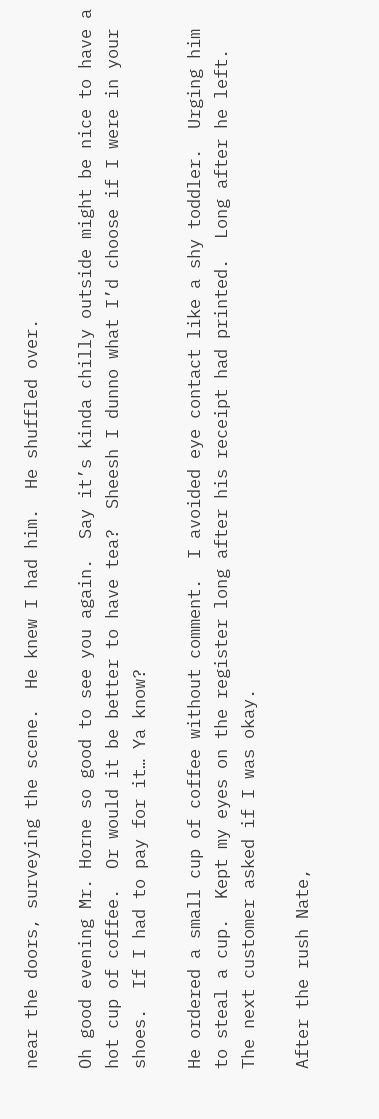near the doors, surveying the scene.  He knew I had him.  He shuffled over.

Oh good evening Mr. Horne so good to see you again.  Say it’s kinda chilly outside might be nice to have a hot cup of coffee.  Or would it be better to have tea?  Sheesh I dunno what I’d choose if I were in your shoes.  If I had to pay for it… Ya know?

He ordered a small cup of coffee without comment.  I avoided eye contact like a shy toddler.  Urging him to steal a cup.  Kept my eyes on the register long after his receipt had printed.  Long after he left.  The next customer asked if I was okay.

After the rush Nate,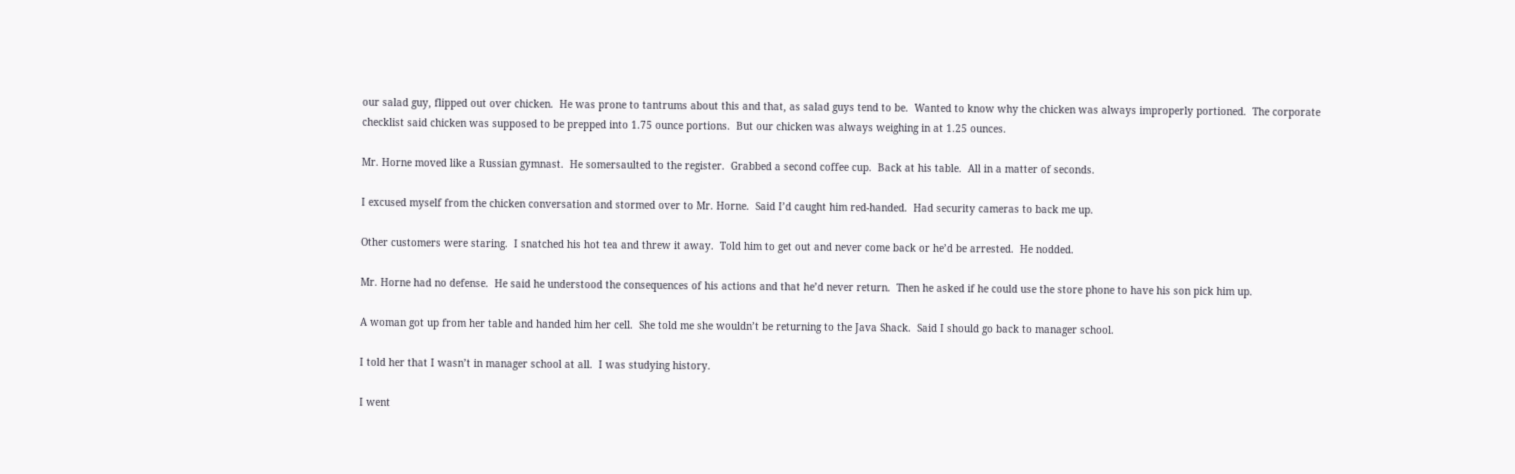our salad guy, flipped out over chicken.  He was prone to tantrums about this and that, as salad guys tend to be.  Wanted to know why the chicken was always improperly portioned.  The corporate checklist said chicken was supposed to be prepped into 1.75 ounce portions.  But our chicken was always weighing in at 1.25 ounces.

Mr. Horne moved like a Russian gymnast.  He somersaulted to the register.  Grabbed a second coffee cup.  Back at his table.  All in a matter of seconds.

I excused myself from the chicken conversation and stormed over to Mr. Horne.  Said I’d caught him red-handed.  Had security cameras to back me up.

Other customers were staring.  I snatched his hot tea and threw it away.  Told him to get out and never come back or he’d be arrested.  He nodded.

Mr. Horne had no defense.  He said he understood the consequences of his actions and that he’d never return.  Then he asked if he could use the store phone to have his son pick him up.

A woman got up from her table and handed him her cell.  She told me she wouldn’t be returning to the Java Shack.  Said I should go back to manager school.

I told her that I wasn’t in manager school at all.  I was studying history.

I went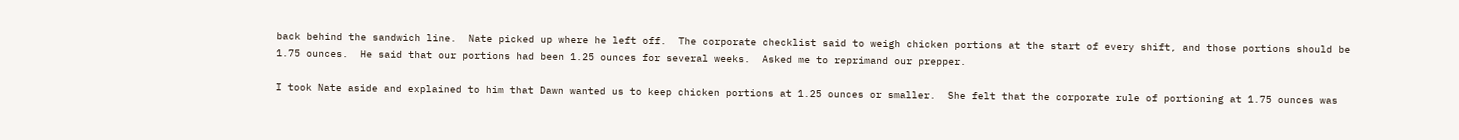back behind the sandwich line.  Nate picked up where he left off.  The corporate checklist said to weigh chicken portions at the start of every shift, and those portions should be 1.75 ounces.  He said that our portions had been 1.25 ounces for several weeks.  Asked me to reprimand our prepper.

I took Nate aside and explained to him that Dawn wanted us to keep chicken portions at 1.25 ounces or smaller.  She felt that the corporate rule of portioning at 1.75 ounces was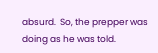absurd.  So, the prepper was doing as he was told.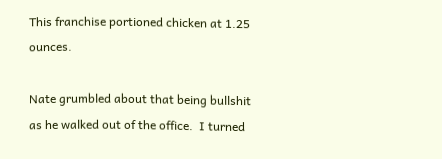This franchise portioned chicken at 1.25 ounces.

Nate grumbled about that being bullshit as he walked out of the office.  I turned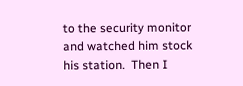to the security monitor and watched him stock his station.  Then I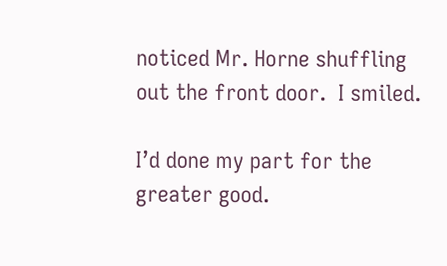noticed Mr. Horne shuffling out the front door.  I smiled.

I’d done my part for the greater good.